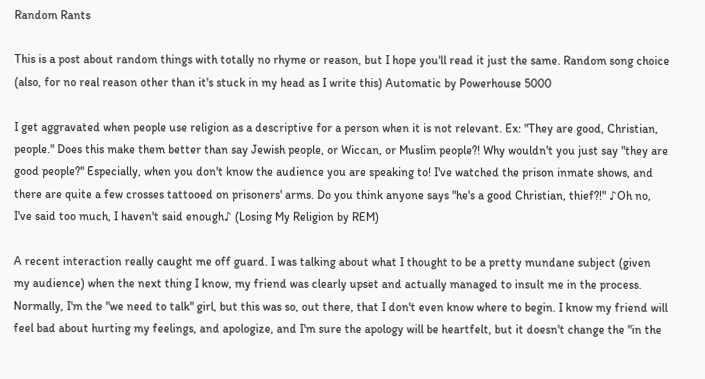Random Rants

This is a post about random things with totally no rhyme or reason, but I hope you'll read it just the same. Random song choice (also, for no real reason other than it's stuck in my head as I write this) Automatic by Powerhouse 5000

I get aggravated when people use religion as a descriptive for a person when it is not relevant. Ex: "They are good, Christian, people." Does this make them better than say Jewish people, or Wiccan, or Muslim people?! Why wouldn't you just say "they are good people?" Especially, when you don't know the audience you are speaking to! I've watched the prison inmate shows, and there are quite a few crosses tattooed on prisoners' arms. Do you think anyone says "he's a good Christian, thief?!" ♪Oh no, I've said too much, I haven't said enough♪ (Losing My Religion by REM)

A recent interaction really caught me off guard. I was talking about what I thought to be a pretty mundane subject (given my audience) when the next thing I know, my friend was clearly upset and actually managed to insult me in the process. Normally, I'm the "we need to talk" girl, but this was so, out there, that I don't even know where to begin. I know my friend will feel bad about hurting my feelings, and apologize, and I'm sure the apology will be heartfelt, but it doesn't change the "in the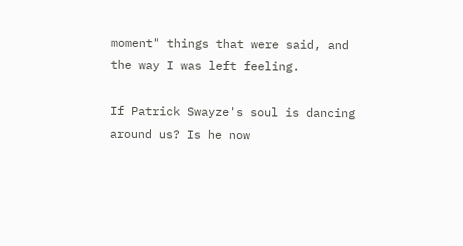moment" things that were said, and the way I was left feeling.

If Patrick Swayze's soul is dancing around us? Is he now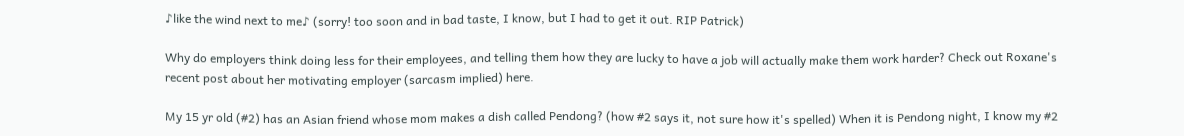♪like the wind next to me♪ (sorry! too soon and in bad taste, I know, but I had to get it out. RIP Patrick)

Why do employers think doing less for their employees, and telling them how they are lucky to have a job will actually make them work harder? Check out Roxane's recent post about her motivating employer (sarcasm implied) here.

My 15 yr old (#2) has an Asian friend whose mom makes a dish called Pendong? (how #2 says it, not sure how it's spelled) When it is Pendong night, I know my #2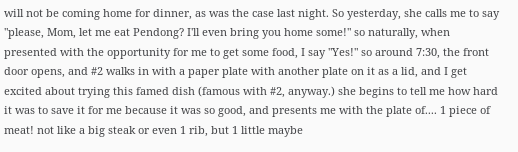will not be coming home for dinner, as was the case last night. So yesterday, she calls me to say "please, Mom, let me eat Pendong? I'll even bring you home some!" so naturally, when presented with the opportunity for me to get some food, I say "Yes!" so around 7:30, the front door opens, and #2 walks in with a paper plate with another plate on it as a lid, and I get excited about trying this famed dish (famous with #2, anyway.) she begins to tell me how hard it was to save it for me because it was so good, and presents me with the plate of.... 1 piece of meat! not like a big steak or even 1 rib, but 1 little maybe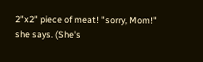2"x2" piece of meat! "sorry, Mom!" she says. (She's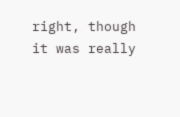right, though it was really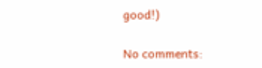good!)

No comments: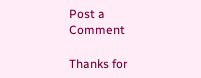Post a Comment

Thanks for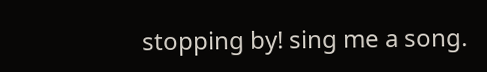stopping by! sing me a song.